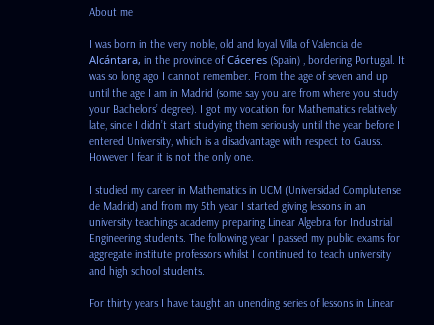About me

I was born in the very noble, old and loyal Villa of Valencia de Alcántara, in the province of Cáceres (Spain) , bordering Portugal. It was so long ago I cannot remember. From the age of seven and up until the age I am in Madrid (some say you are from where you study your Bachelors’ degree). I got my vocation for Mathematics relatively late, since I didn’t start studying them seriously until the year before I entered University, which is a disadvantage with respect to Gauss. However I fear it is not the only one.

I studied my career in Mathematics in UCM (Universidad Complutense de Madrid) and from my 5th year I started giving lessons in an university teachings academy preparing Linear Algebra for Industrial Engineering students. The following year I passed my public exams for aggregate institute professors whilst I continued to teach university and high school students.

For thirty years I have taught an unending series of lessons in Linear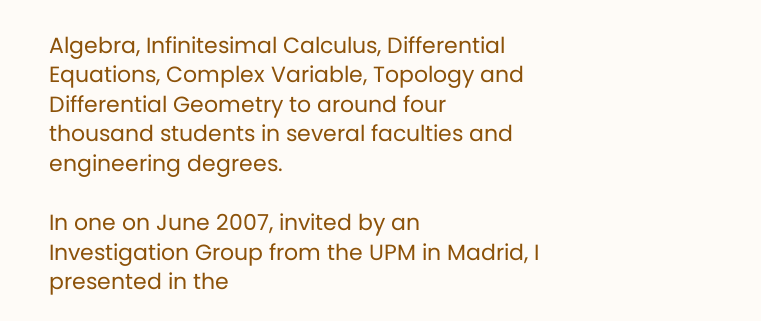Algebra, Infinitesimal Calculus, Differential Equations, Complex Variable, Topology and Differential Geometry to around four thousand students in several faculties and engineering degrees.

In one on June 2007, invited by an Investigation Group from the UPM in Madrid, I presented in the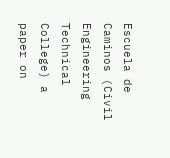Escuela de Caminos (Civil Engineering Technical College) a paper on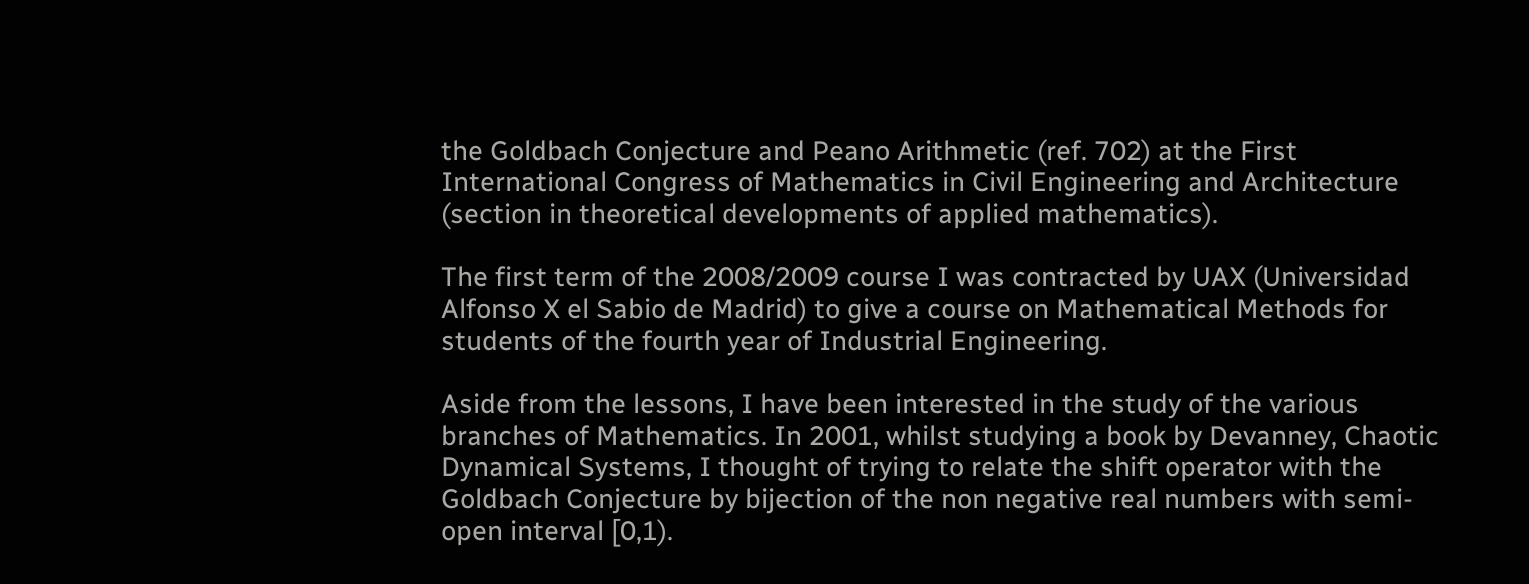the Goldbach Conjecture and Peano Arithmetic (ref. 702) at the First International Congress of Mathematics in Civil Engineering and Architecture (section in theoretical developments of applied mathematics).

The first term of the 2008/2009 course I was contracted by UAX (Universidad Alfonso X el Sabio de Madrid) to give a course on Mathematical Methods for students of the fourth year of Industrial Engineering.

Aside from the lessons, I have been interested in the study of the various branches of Mathematics. In 2001, whilst studying a book by Devanney, Chaotic Dynamical Systems, I thought of trying to relate the shift operator with the Goldbach Conjecture by bijection of the non negative real numbers with semi-open interval [0,1).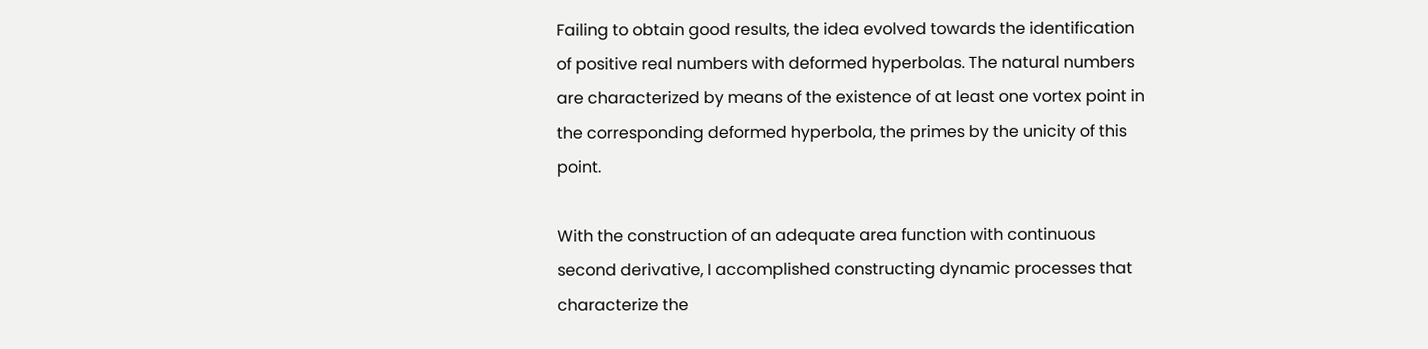Failing to obtain good results, the idea evolved towards the identification of positive real numbers with deformed hyperbolas. The natural numbers are characterized by means of the existence of at least one vortex point in the corresponding deformed hyperbola, the primes by the unicity of this point.

With the construction of an adequate area function with continuous second derivative, I accomplished constructing dynamic processes that characterize the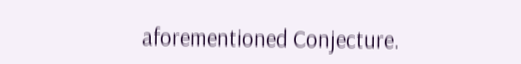aforementioned Conjecture.